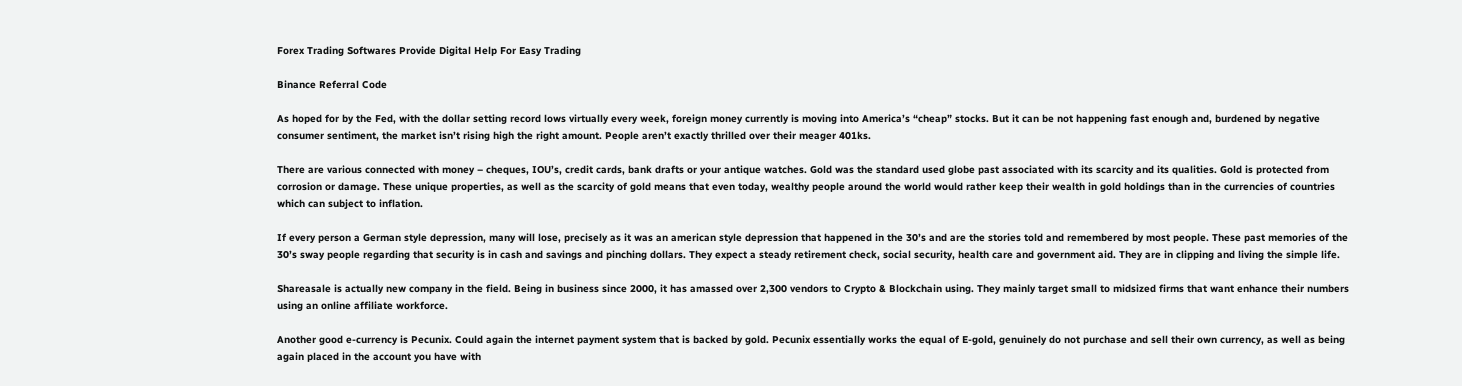Forex Trading Softwares Provide Digital Help For Easy Trading

Binance Referral Code

As hoped for by the Fed, with the dollar setting record lows virtually every week, foreign money currently is moving into America’s “cheap” stocks. But it can be not happening fast enough and, burdened by negative consumer sentiment, the market isn’t rising high the right amount. People aren’t exactly thrilled over their meager 401ks.

There are various connected with money – cheques, IOU’s, credit cards, bank drafts or your antique watches. Gold was the standard used globe past associated with its scarcity and its qualities. Gold is protected from corrosion or damage. These unique properties, as well as the scarcity of gold means that even today, wealthy people around the world would rather keep their wealth in gold holdings than in the currencies of countries which can subject to inflation.

If every person a German style depression, many will lose, precisely as it was an american style depression that happened in the 30’s and are the stories told and remembered by most people. These past memories of the 30’s sway people regarding that security is in cash and savings and pinching dollars. They expect a steady retirement check, social security, health care and government aid. They are in clipping and living the simple life.

Shareasale is actually new company in the field. Being in business since 2000, it has amassed over 2,300 vendors to Crypto & Blockchain using. They mainly target small to midsized firms that want enhance their numbers using an online affiliate workforce.

Another good e-currency is Pecunix. Could again the internet payment system that is backed by gold. Pecunix essentially works the equal of E-gold, genuinely do not purchase and sell their own currency, as well as being again placed in the account you have with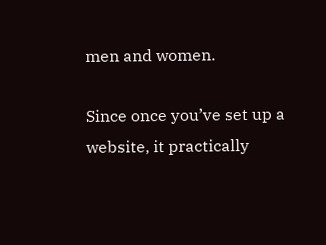men and women.

Since once you’ve set up a website, it practically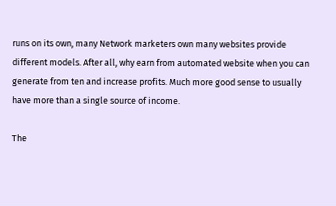runs on its own, many Network marketers own many websites provide different models. After all, why earn from automated website when you can generate from ten and increase profits. Much more good sense to usually have more than a single source of income.

The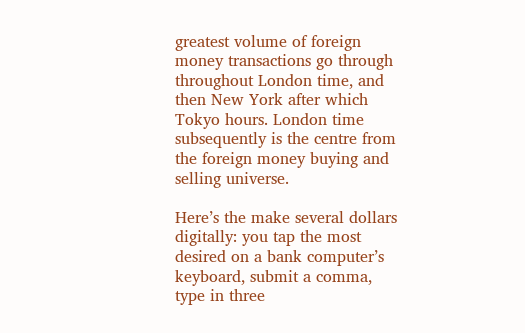greatest volume of foreign money transactions go through throughout London time, and then New York after which Tokyo hours. London time subsequently is the centre from the foreign money buying and selling universe.

Here’s the make several dollars digitally: you tap the most desired on a bank computer’s keyboard, submit a comma, type in three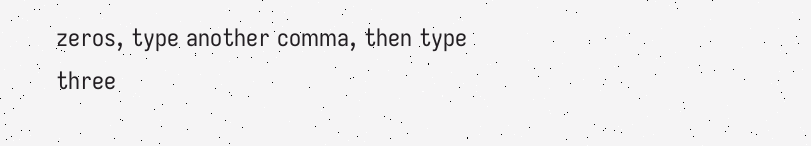zeros, type another comma, then type three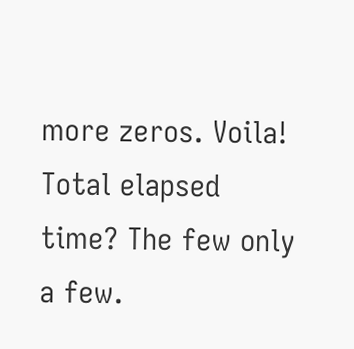more zeros. Voila! Total elapsed time? The few only a few.